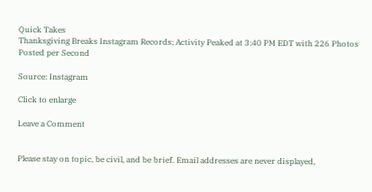Quick Takes
Thanksgiving Breaks Instagram Records; Activity Peaked at 3:40 PM EDT with 226 Photos Posted per Second

Source: Instagram

Click to enlarge

Leave a Comment


Please stay on topic, be civil, and be brief. Email addresses are never displayed,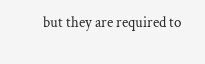but they are required to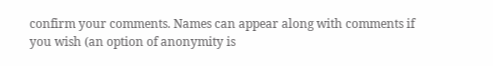confirm your comments. Names can appear along with comments if you wish (an option of anonymity is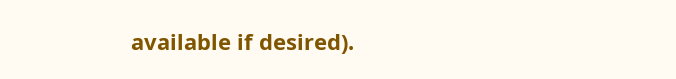available if desired).